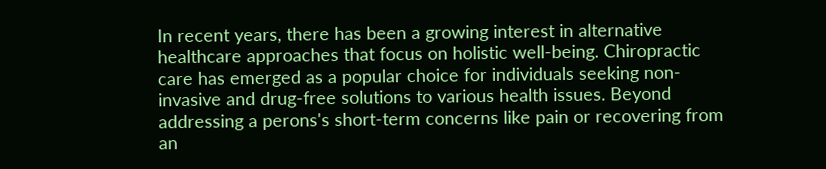In recent years, there has been a growing interest in alternative healthcare approaches that focus on holistic well-being. Chiropractic care has emerged as a popular choice for individuals seeking non-invasive and drug-free solutions to various health issues. Beyond addressing a perons's short-term concerns like pain or recovering from an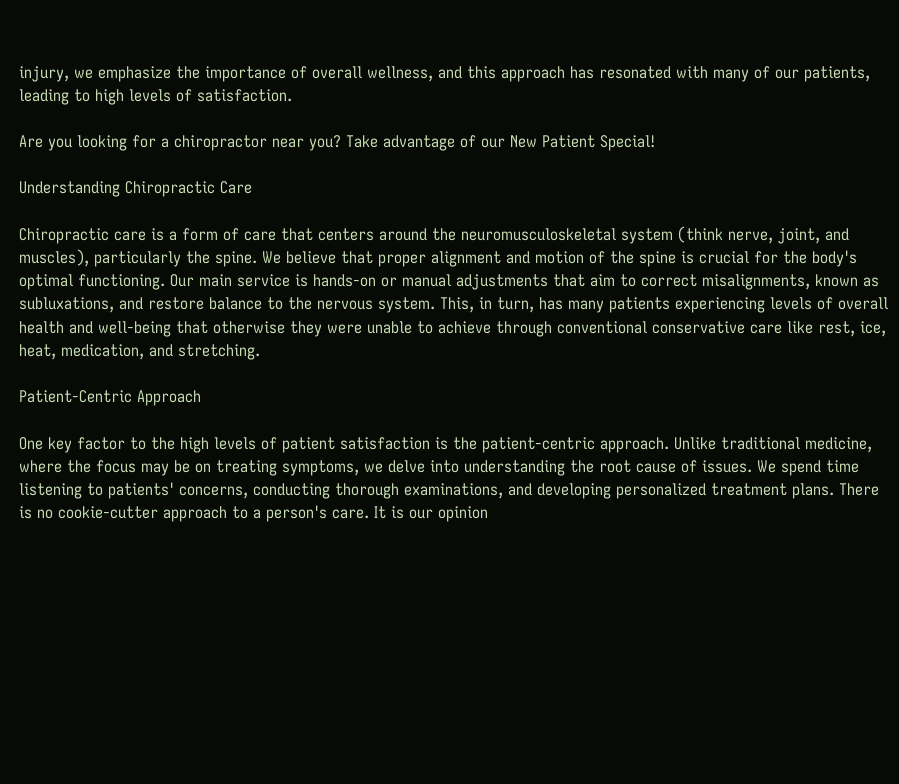injury, we emphasize the importance of overall wellness, and this approach has resonated with many of our patients, leading to high levels of satisfaction.

Are you looking for a chiropractor near you? Take advantage of our New Patient Special!

Understanding Chiropractic Care

Chiropractic care is a form of care that centers around the neuromusculoskeletal system (think nerve, joint, and muscles), particularly the spine. We believe that proper alignment and motion of the spine is crucial for the body's optimal functioning. Our main service is hands-on or manual adjustments that aim to correct misalignments, known as subluxations, and restore balance to the nervous system. This, in turn, has many patients experiencing levels of overall health and well-being that otherwise they were unable to achieve through conventional conservative care like rest, ice, heat, medication, and stretching.

Patient-Centric Approach

One key factor to the high levels of patient satisfaction is the patient-centric approach. Unlike traditional medicine, where the focus may be on treating symptoms, we delve into understanding the root cause of issues. We spend time listening to patients' concerns, conducting thorough examinations, and developing personalized treatment plans. There is no cookie-cutter approach to a person's care. It is our opinion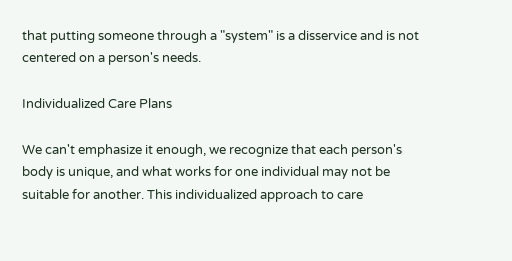that putting someone through a "system" is a disservice and is not centered on a person's needs.

Individualized Care Plans

We can't emphasize it enough, we recognize that each person's body is unique, and what works for one individual may not be suitable for another. This individualized approach to care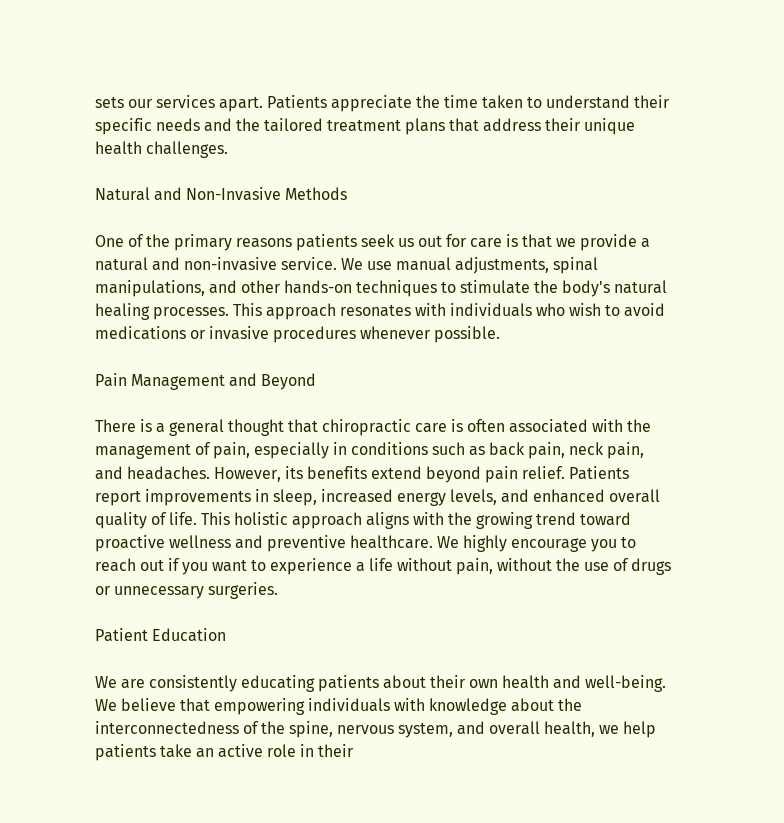sets our services apart. Patients appreciate the time taken to understand their specific needs and the tailored treatment plans that address their unique health challenges.

Natural and Non-Invasive Methods

One of the primary reasons patients seek us out for care is that we provide a natural and non-invasive service. We use manual adjustments, spinal manipulations, and other hands-on techniques to stimulate the body's natural healing processes. This approach resonates with individuals who wish to avoid medications or invasive procedures whenever possible.

Pain Management and Beyond

There is a general thought that chiropractic care is often associated with the management of pain, especially in conditions such as back pain, neck pain, and headaches. However, its benefits extend beyond pain relief. Patients report improvements in sleep, increased energy levels, and enhanced overall quality of life. This holistic approach aligns with the growing trend toward proactive wellness and preventive healthcare. We highly encourage you to reach out if you want to experience a life without pain, without the use of drugs or unnecessary surgeries.

Patient Education

We are consistently educating patients about their own health and well-being. We believe that empowering individuals with knowledge about the interconnectedness of the spine, nervous system, and overall health, we help patients take an active role in their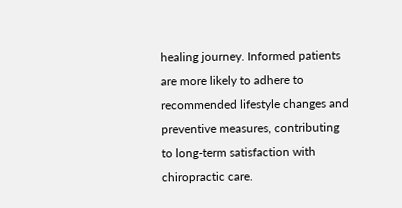healing journey. Informed patients are more likely to adhere to recommended lifestyle changes and preventive measures, contributing to long-term satisfaction with chiropractic care.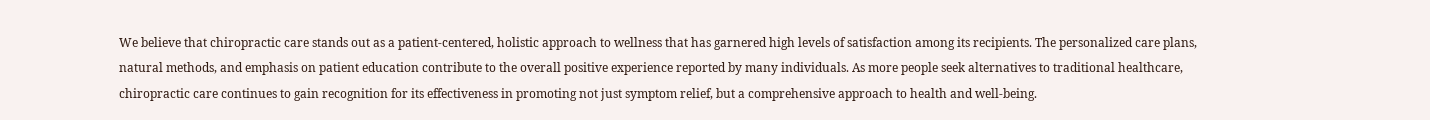We believe that chiropractic care stands out as a patient-centered, holistic approach to wellness that has garnered high levels of satisfaction among its recipients. The personalized care plans, natural methods, and emphasis on patient education contribute to the overall positive experience reported by many individuals. As more people seek alternatives to traditional healthcare, chiropractic care continues to gain recognition for its effectiveness in promoting not just symptom relief, but a comprehensive approach to health and well-being.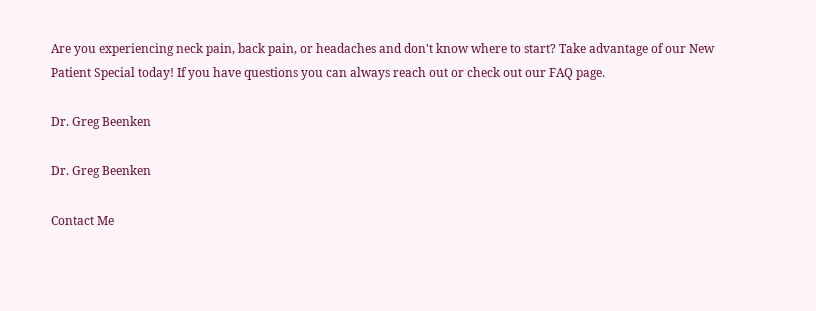Are you experiencing neck pain, back pain, or headaches and don't know where to start? Take advantage of our New Patient Special today! If you have questions you can always reach out or check out our FAQ page.

Dr. Greg Beenken

Dr. Greg Beenken

Contact Me